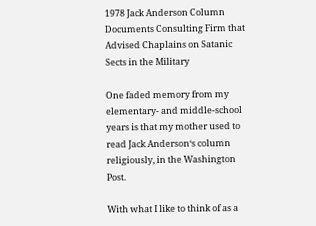1978 Jack Anderson Column Documents Consulting Firm that Advised Chaplains on Satanic Sects in the Military

One faded memory from my elementary- and middle-school years is that my mother used to read Jack Anderson‘s column religiously, in the Washington Post.

With what I like to think of as a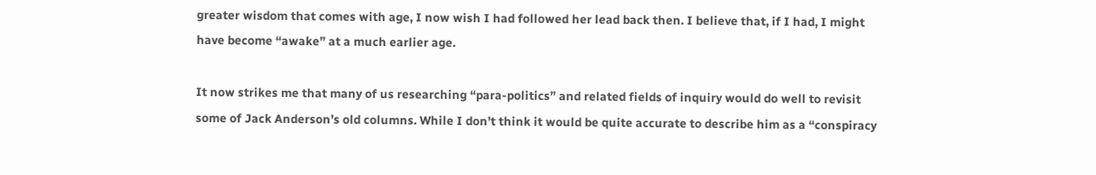greater wisdom that comes with age, I now wish I had followed her lead back then. I believe that, if I had, I might have become “awake” at a much earlier age.

It now strikes me that many of us researching “para-politics” and related fields of inquiry would do well to revisit some of Jack Anderson’s old columns. While I don’t think it would be quite accurate to describe him as a “conspiracy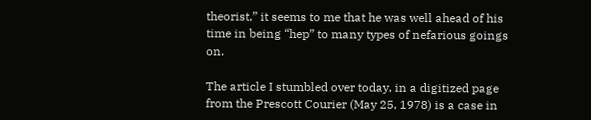theorist,” it seems to me that he was well ahead of his time in being “hep” to many types of nefarious goings on.

The article I stumbled over today, in a digitized page from the Prescott Courier (May 25, 1978) is a case in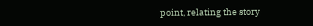point, relating the story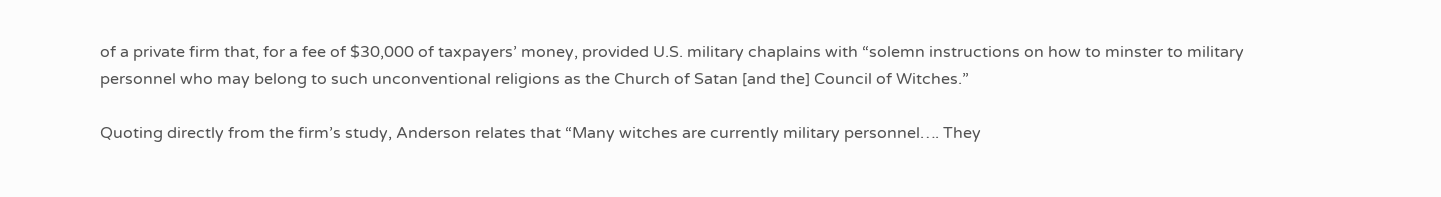of a private firm that, for a fee of $30,000 of taxpayers’ money, provided U.S. military chaplains with “solemn instructions on how to minster to military personnel who may belong to such unconventional religions as the Church of Satan [and the] Council of Witches.”

Quoting directly from the firm’s study, Anderson relates that “Many witches are currently military personnel…. They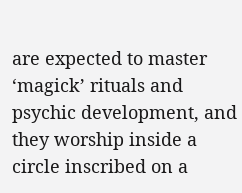are expected to master ‘magick’ rituals and psychic development, and they worship inside a circle inscribed on a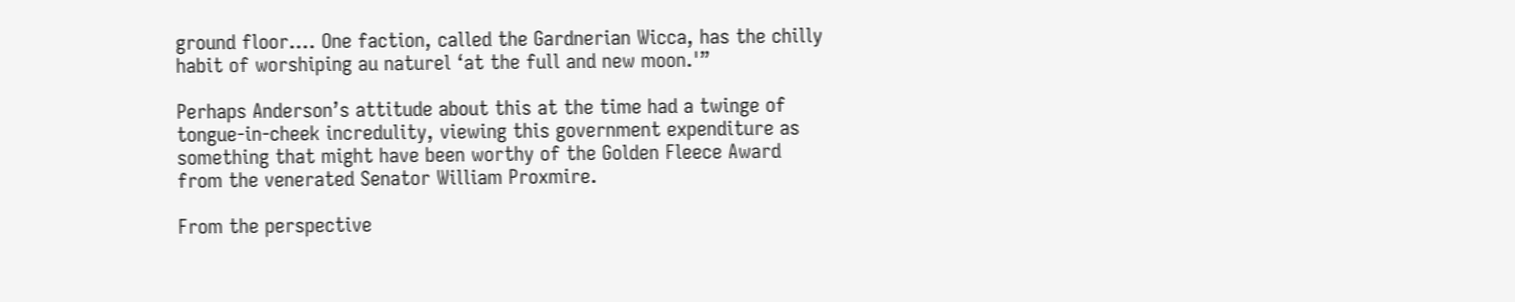ground floor…. One faction, called the Gardnerian Wicca, has the chilly habit of worshiping au naturel ‘at the full and new moon.'”

Perhaps Anderson’s attitude about this at the time had a twinge of tongue-in-cheek incredulity, viewing this government expenditure as something that might have been worthy of the Golden Fleece Award from the venerated Senator William Proxmire.

From the perspective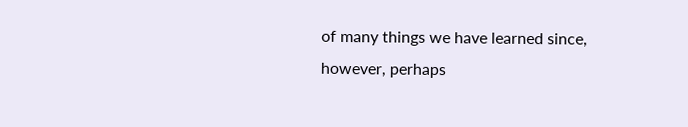of many things we have learned since, however, perhaps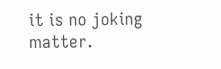it is no joking matter.